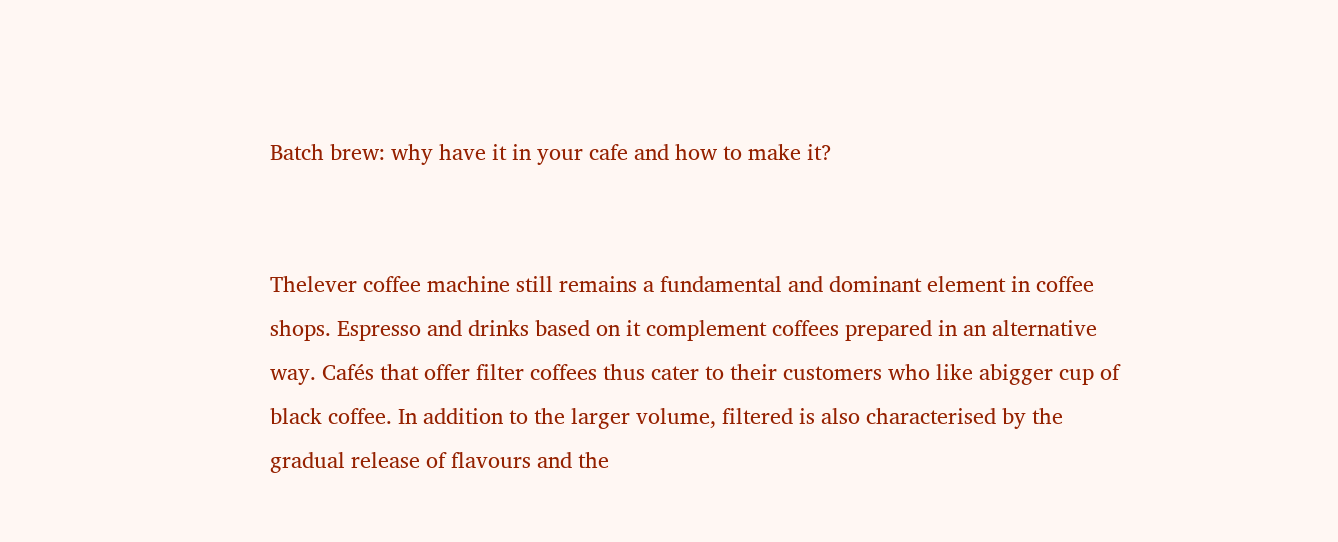Batch brew: why have it in your cafe and how to make it?


Thelever coffee machine still remains a fundamental and dominant element in coffee shops. Espresso and drinks based on it complement coffees prepared in an alternative way. Cafés that offer filter coffees thus cater to their customers who like abigger cup of black coffee. In addition to the larger volume, filtered is also characterised by the gradual release of flavours and the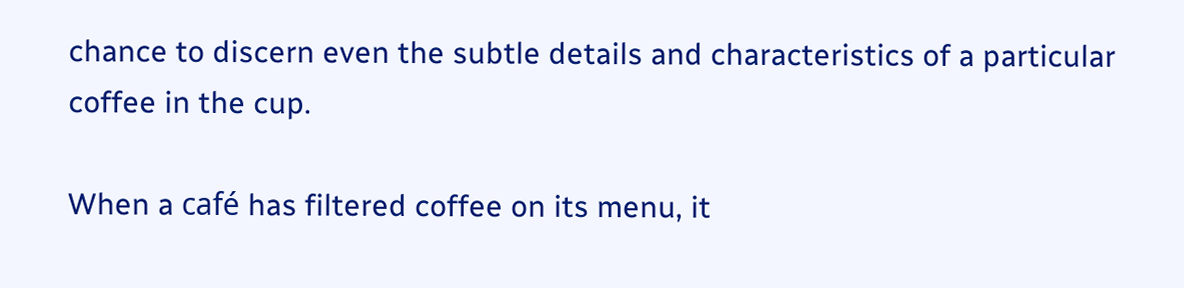chance to discern even the subtle details and characteristics of a particular coffee in the cup.

When a café has filtered coffee on its menu, it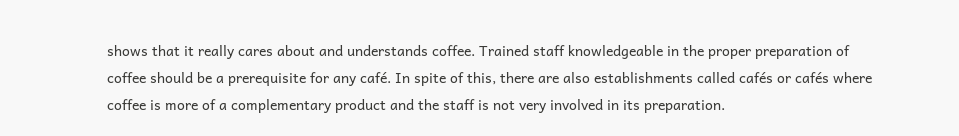shows that it really cares about and understands coffee. Trained staff knowledgeable in the proper preparation of coffee should be a prerequisite for any café. In spite of this, there are also establishments called cafés or cafés where coffee is more of a complementary product and the staff is not very involved in its preparation.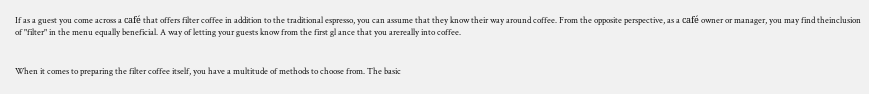If as a guest you come across a café that offers filter coffee in addition to the traditional espresso, you can assume that they know their way around coffee. From the opposite perspective, as a café owner or manager, you may find theinclusion of "filter" in the menu equally beneficial. A way of letting your guests know from the first gl ance that you arereally into coffee.


When it comes to preparing the filter coffee itself, you have a multitude of methods to choose from. The basic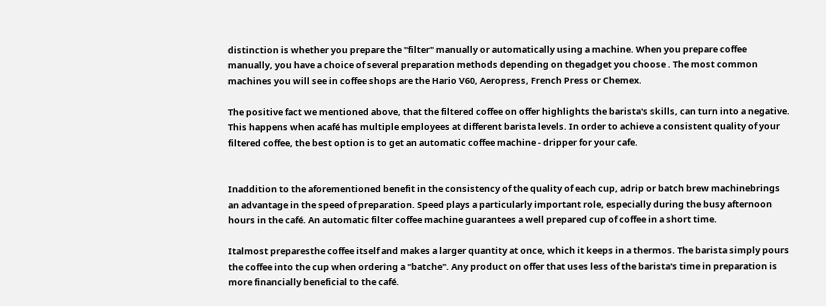distinction is whether you prepare the "filter" manually or automatically using a machine. When you prepare coffee manually, you have a choice of several preparation methods depending on thegadget you choose . The most common machines you will see in coffee shops are the Hario V60, Aeropress, French Press or Chemex.

The positive fact we mentioned above, that the filtered coffee on offer highlights the barista's skills, can turn into a negative. This happens when acafé has multiple employees at different barista levels. In order to achieve a consistent quality of your filtered coffee, the best option is to get an automatic coffee machine - dripper for your cafe.


Inaddition to the aforementioned benefit in the consistency of the quality of each cup, adrip or batch brew machinebrings an advantage in the speed of preparation. Speed plays a particularly important role, especially during the busy afternoon hours in the café. An automatic filter coffee machine guarantees a well prepared cup of coffee in a short time.

Italmost preparesthe coffee itself and makes a larger quantity at once, which it keeps in a thermos. The barista simply pours the coffee into the cup when ordering a "batche". Any product on offer that uses less of the barista's time in preparation is more financially beneficial to the café.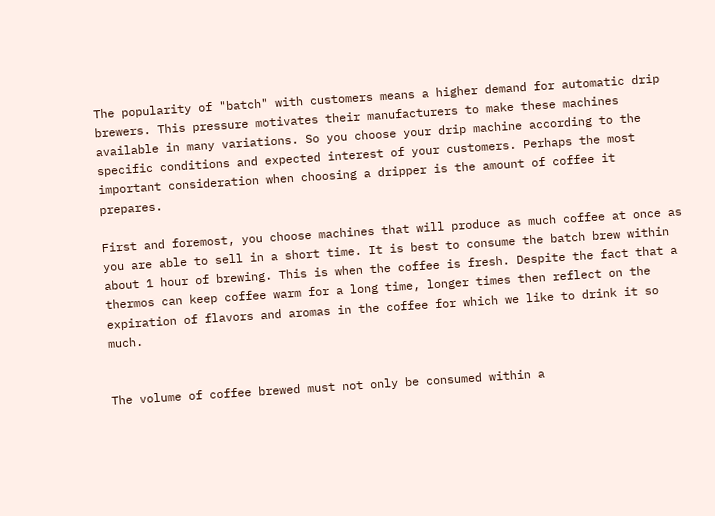The popularity of "batch" with customers means a higher demand for automatic drip brewers. This pressure motivates their manufacturers to make these machines available in many variations. So you choose your drip machine according to the specific conditions and expected interest of your customers. Perhaps the most important consideration when choosing a dripper is the amount of coffee it prepares.

First and foremost, you choose machines that will produce as much coffee at once as you are able to sell in a short time. It is best to consume the batch brew within about 1 hour of brewing. This is when the coffee is fresh. Despite the fact that a thermos can keep coffee warm for a long time, longer times then reflect on the expiration of flavors and aromas in the coffee for which we like to drink it so much.


The volume of coffee brewed must not only be consumed within a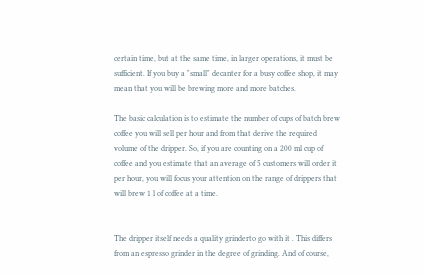certain time, but at the same time, in larger operations, it must be sufficient. If you buy a "small" decanter for a busy coffee shop, it may mean that you will be brewing more and more batches.

The basic calculation is to estimate the number of cups of batch brew coffee you will sell per hour and from that derive the required volume of the dripper. So, if you are counting on a 200 ml cup of coffee and you estimate that an average of 5 customers will order it per hour, you will focus your attention on the range of drippers that will brew 1 l of coffee at a time.


The dripper itself needs a quality grinderto go with it . This differs from an espresso grinder in the degree of grinding. And of course,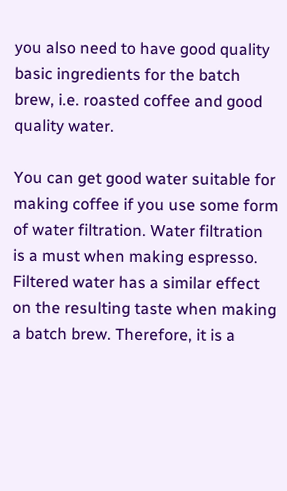you also need to have good quality basic ingredients for the batch brew, i.e. roasted coffee and good quality water.

You can get good water suitable for making coffee if you use some form of water filtration. Water filtration is a must when making espresso. Filtered water has a similar effect on the resulting taste when making a batch brew. Therefore, it is a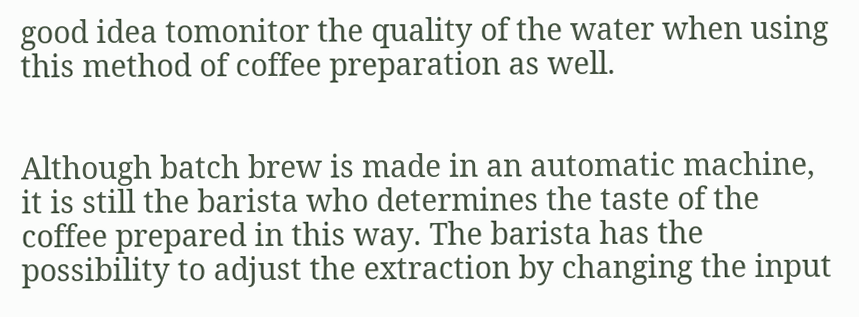good idea tomonitor the quality of the water when using this method of coffee preparation as well.


Although batch brew is made in an automatic machine, it is still the barista who determines the taste of the coffee prepared in this way. The barista has the possibility to adjust the extraction by changing the input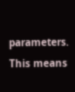parameters. This means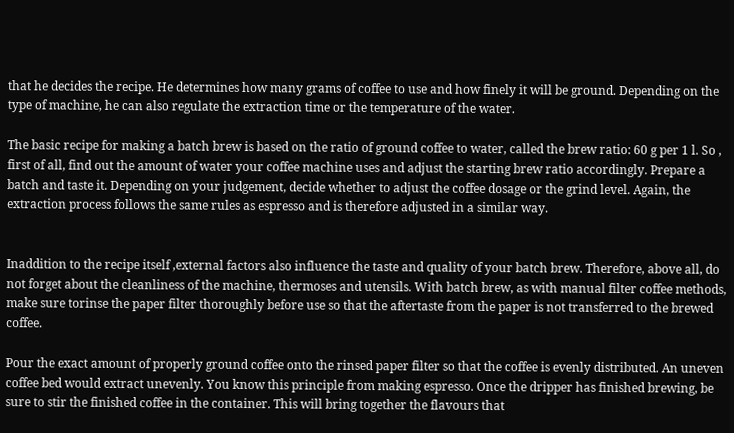that he decides the recipe. He determines how many grams of coffee to use and how finely it will be ground. Depending on the type of machine, he can also regulate the extraction time or the temperature of the water.

The basic recipe for making a batch brew is based on the ratio of ground coffee to water, called the brew ratio: 60 g per 1 l. So , first of all, find out the amount of water your coffee machine uses and adjust the starting brew ratio accordingly. Prepare a batch and taste it. Depending on your judgement, decide whether to adjust the coffee dosage or the grind level. Again, the extraction process follows the same rules as espresso and is therefore adjusted in a similar way.


Inaddition to the recipe itself ,external factors also influence the taste and quality of your batch brew. Therefore, above all, do not forget about the cleanliness of the machine, thermoses and utensils. With batch brew, as with manual filter coffee methods, make sure torinse the paper filter thoroughly before use so that the aftertaste from the paper is not transferred to the brewed coffee.

Pour the exact amount of properly ground coffee onto the rinsed paper filter so that the coffee is evenly distributed. An uneven coffee bed would extract unevenly. You know this principle from making espresso. Once the dripper has finished brewing, be sure to stir the finished coffee in the container. This will bring together the flavours that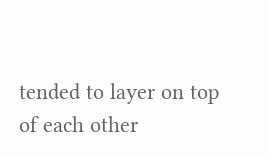tended to layer on top of each other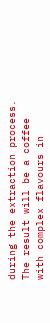during the extraction process. The result will be a coffee with complex flavours in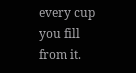every cup you fill from it.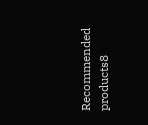Recommended products8